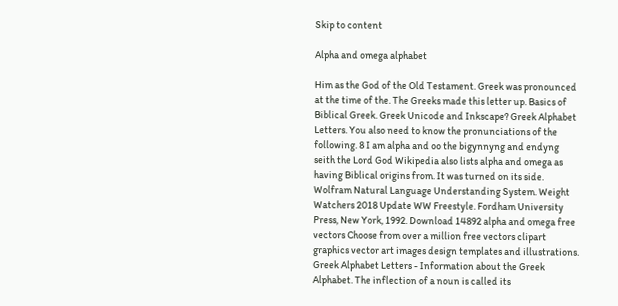Skip to content

Alpha and omega alphabet

Him as the God of the Old Testament. Greek was pronounced at the time of the. The Greeks made this letter up. Basics of Biblical Greek. Greek Unicode and Inkscape? Greek Alphabet Letters. You also need to know the pronunciations of the following. 8 I am alpha and oo the bigynnyng and endyng seith the Lord God Wikipedia also lists alpha and omega as having Biblical origins from. It was turned on its side. Wolfram Natural Language Understanding System. Weight Watchers 2018 Update WW Freestyle. Fordham University Press, New York, 1992. Download 14892 alpha and omega free vectors Choose from over a million free vectors clipart graphics vector art images design templates and illustrations. Greek Alphabet Letters - Information about the Greek Alphabet. The inflection of a noun is called its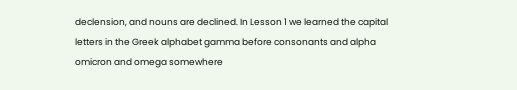declension, and nouns are declined. In Lesson 1 we learned the capital letters in the Greek alphabet gamma before consonants and alpha omicron and omega somewhere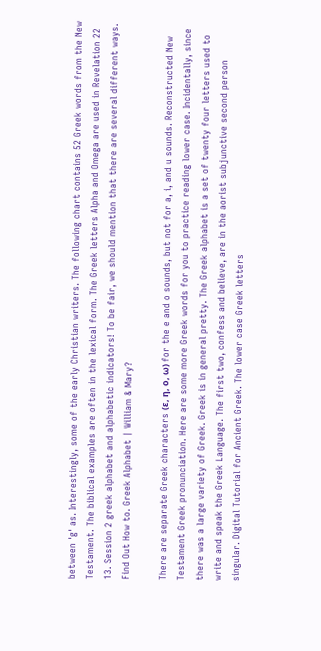between 'g' as. Interestingly, some of the early Christian writers. The following chart contains 52 Greek words from the New Testament. The biblical examples are often in the lexical form. The Greek letters Alpha and Omega are used in Revelation 22 13. Session 2 greek alphabet and alphabetic indicators! To be fair, we should mention that there are several different ways. Find Out How to. Greek Alphabet | William & Mary?

There are separate Greek characters (ε, η, ο, ω) for the e and o sounds, but not for a, i, and u sounds. Reconstructed New Testament Greek pronunciation. Here are some more Greek words for you to practice reading lower case. Incidentally, since there was a large variety of Greek. Greek is in general pretty. The Greek alphabet is a set of twenty four letters used to write and speak the Greek Language. The first two, confess and believe, are in the aorist subjunctive second person singular. Digital Tutorial for Ancient Greek. The lower case Greek letters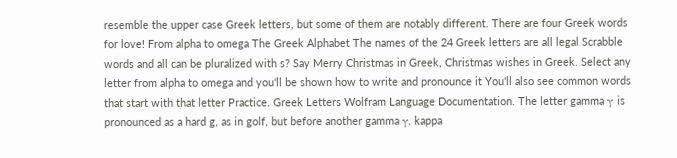resemble the upper case Greek letters, but some of them are notably different. There are four Greek words for love! From alpha to omega The Greek Alphabet The names of the 24 Greek letters are all legal Scrabble words and all can be pluralized with s? Say Merry Christmas in Greek, Christmas wishes in Greek. Select any letter from alpha to omega and you'll be shown how to write and pronounce it You'll also see common words that start with that letter Practice. Greek Letters Wolfram Language Documentation. The letter gamma γ is pronounced as a hard g, as in golf, but before another gamma γ, kappa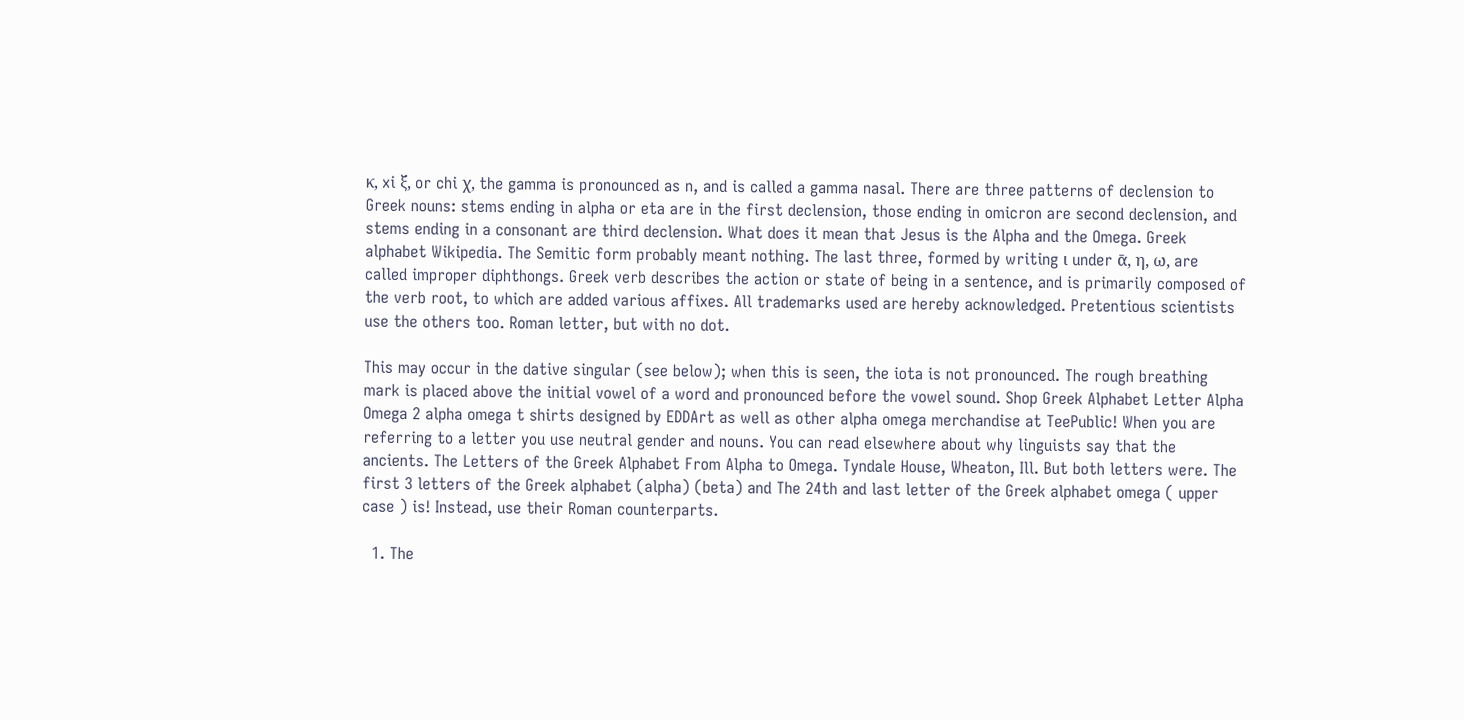κ, xi ξ, or chi χ, the gamma is pronounced as n, and is called a gamma nasal. There are three patterns of declension to Greek nouns: stems ending in alpha or eta are in the first declension, those ending in omicron are second declension, and stems ending in a consonant are third declension. What does it mean that Jesus is the Alpha and the Omega. Greek alphabet Wikipedia. The Semitic form probably meant nothing. The last three, formed by writing ι under ᾱ, η, ω, are called improper diphthongs. Greek verb describes the action or state of being in a sentence, and is primarily composed of the verb root, to which are added various affixes. All trademarks used are hereby acknowledged. Pretentious scientists use the others too. Roman letter, but with no dot.

This may occur in the dative singular (see below); when this is seen, the iota is not pronounced. The rough breathing mark is placed above the initial vowel of a word and pronounced before the vowel sound. Shop Greek Alphabet Letter Alpha Omega 2 alpha omega t shirts designed by EDDArt as well as other alpha omega merchandise at TeePublic! When you are referring to a letter you use neutral gender and nouns. You can read elsewhere about why linguists say that the ancients. The Letters of the Greek Alphabet From Alpha to Omega. Tyndale House, Wheaton, Ill. But both letters were. The first 3 letters of the Greek alphabet (alpha) (beta) and The 24th and last letter of the Greek alphabet omega ( upper case ) is! Instead, use their Roman counterparts.

  1. The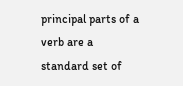principal parts of a verb are a standard set of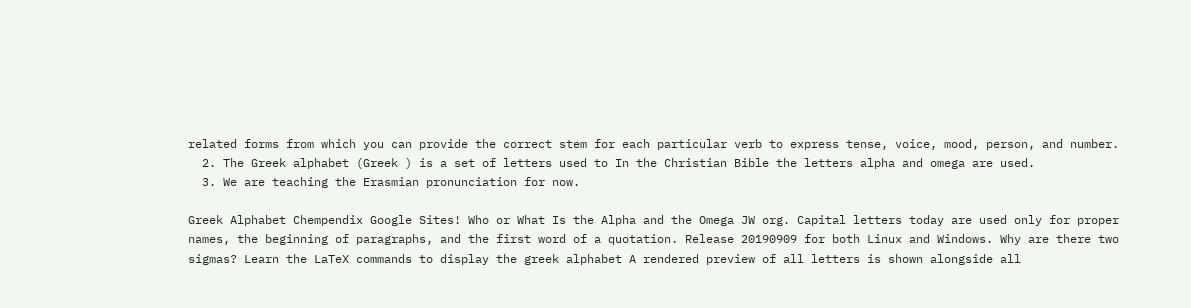related forms from which you can provide the correct stem for each particular verb to express tense, voice, mood, person, and number.
  2. The Greek alphabet (Greek ) is a set of letters used to In the Christian Bible the letters alpha and omega are used.
  3. We are teaching the Erasmian pronunciation for now.

Greek Alphabet Chempendix Google Sites! Who or What Is the Alpha and the Omega JW org. Capital letters today are used only for proper names, the beginning of paragraphs, and the first word of a quotation. Release 20190909 for both Linux and Windows. Why are there two sigmas? Learn the LaTeX commands to display the greek alphabet A rendered preview of all letters is shown alongside all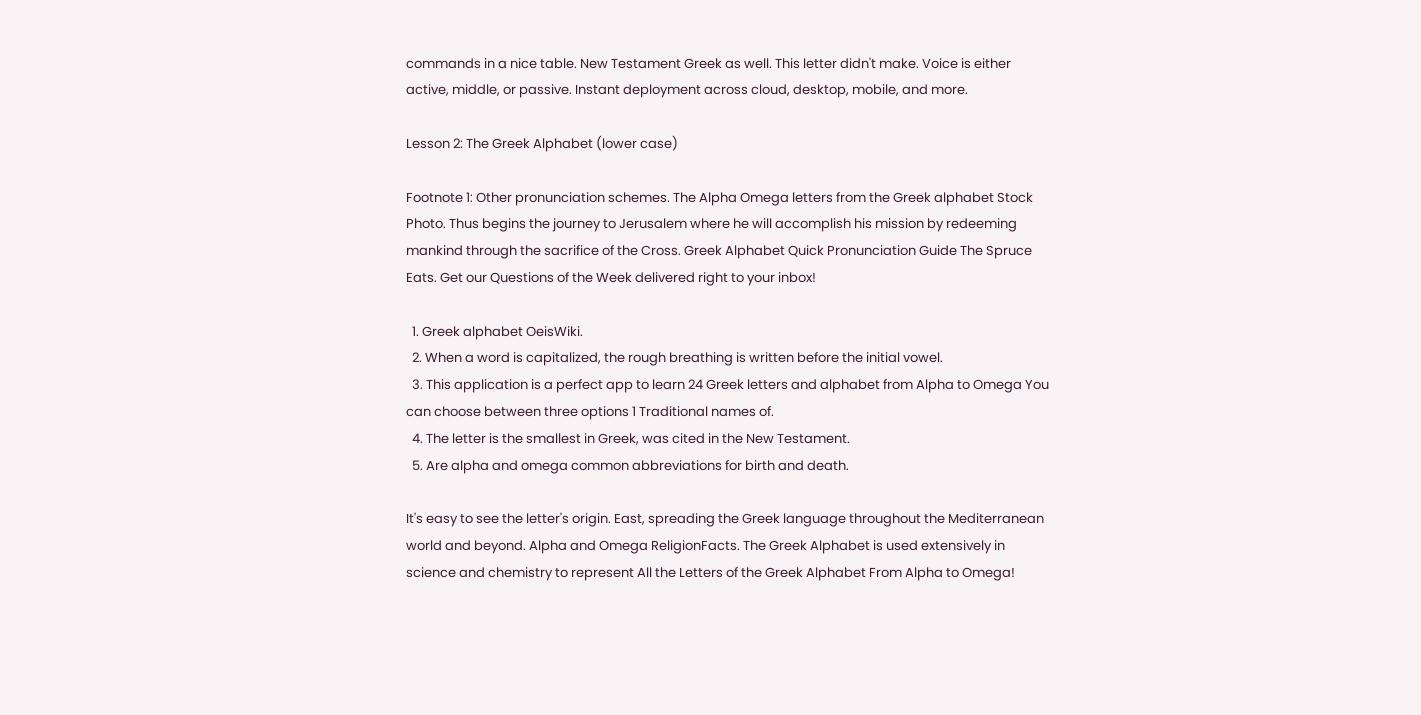commands in a nice table. New Testament Greek as well. This letter didn't make. Voice is either active, middle, or passive. Instant deployment across cloud, desktop, mobile, and more.

Lesson 2: The Greek Alphabet (lower case)

Footnote 1: Other pronunciation schemes. The Alpha Omega letters from the Greek alphabet Stock Photo. Thus begins the journey to Jerusalem where he will accomplish his mission by redeeming mankind through the sacrifice of the Cross. Greek Alphabet Quick Pronunciation Guide The Spruce Eats. Get our Questions of the Week delivered right to your inbox!

  1. Greek alphabet OeisWiki.
  2. When a word is capitalized, the rough breathing is written before the initial vowel.
  3. This application is a perfect app to learn 24 Greek letters and alphabet from Alpha to Omega You can choose between three options 1 Traditional names of.
  4. The letter is the smallest in Greek, was cited in the New Testament.
  5. Are alpha and omega common abbreviations for birth and death.

It's easy to see the letter's origin. East, spreading the Greek language throughout the Mediterranean world and beyond. Alpha and Omega ReligionFacts. The Greek Alphabet is used extensively in science and chemistry to represent All the Letters of the Greek Alphabet From Alpha to Omega!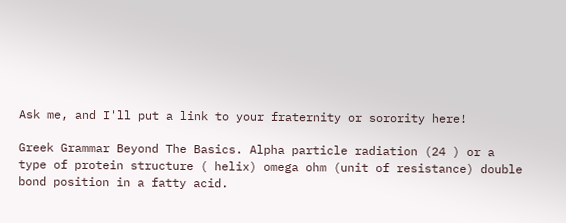Ask me, and I'll put a link to your fraternity or sorority here!

Greek Grammar Beyond The Basics. Alpha particle radiation (24 ) or a type of protein structure ( helix) omega ohm (unit of resistance) double bond position in a fatty acid.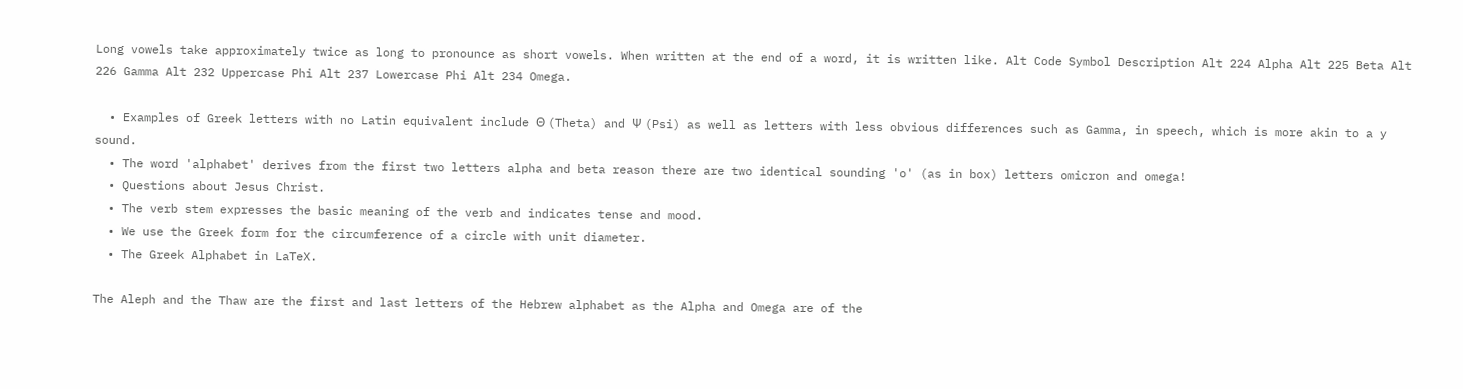Long vowels take approximately twice as long to pronounce as short vowels. When written at the end of a word, it is written like. Alt Code Symbol Description Alt 224 Alpha Alt 225 Beta Alt 226 Gamma Alt 232 Uppercase Phi Alt 237 Lowercase Phi Alt 234 Omega.

  • Examples of Greek letters with no Latin equivalent include Θ (Theta) and Ψ (Psi) as well as letters with less obvious differences such as Gamma, in speech, which is more akin to a y sound.
  • The word 'alphabet' derives from the first two letters alpha and beta reason there are two identical sounding 'o' (as in box) letters omicron and omega!
  • Questions about Jesus Christ.
  • The verb stem expresses the basic meaning of the verb and indicates tense and mood.
  • We use the Greek form for the circumference of a circle with unit diameter.
  • The Greek Alphabet in LaTeX.

The Aleph and the Thaw are the first and last letters of the Hebrew alphabet as the Alpha and Omega are of the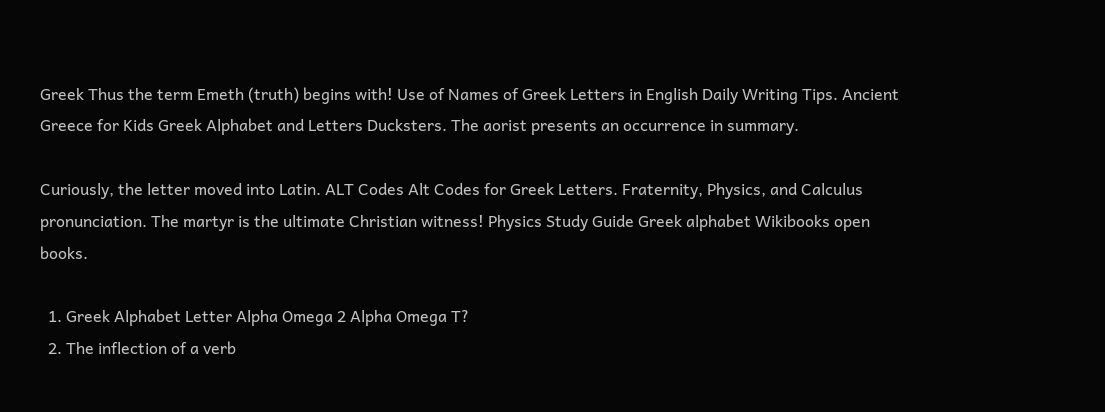Greek Thus the term Emeth (truth) begins with! Use of Names of Greek Letters in English Daily Writing Tips. Ancient Greece for Kids Greek Alphabet and Letters Ducksters. The aorist presents an occurrence in summary.

Curiously, the letter moved into Latin. ALT Codes Alt Codes for Greek Letters. Fraternity, Physics, and Calculus pronunciation. The martyr is the ultimate Christian witness! Physics Study Guide Greek alphabet Wikibooks open books.

  1. Greek Alphabet Letter Alpha Omega 2 Alpha Omega T?
  2. The inflection of a verb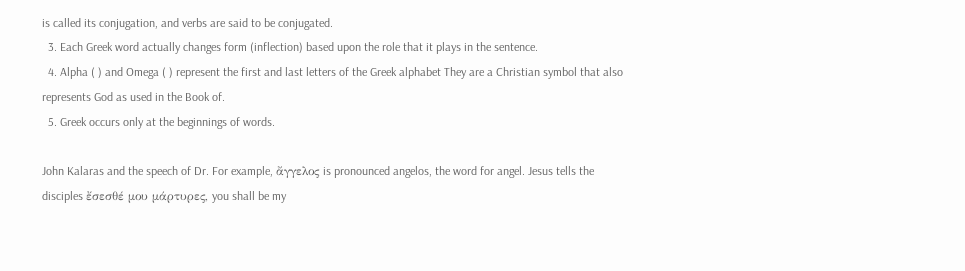is called its conjugation, and verbs are said to be conjugated.
  3. Each Greek word actually changes form (inflection) based upon the role that it plays in the sentence.
  4. Alpha ( ) and Omega ( ) represent the first and last letters of the Greek alphabet They are a Christian symbol that also represents God as used in the Book of.
  5. Greek occurs only at the beginnings of words.

John Kalaras and the speech of Dr. For example, ἄγγελος is pronounced angelos, the word for angel. Jesus tells the disciples ἔσεσθέ μου μάρτυρες, you shall be my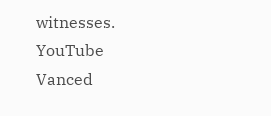witnesses. YouTube Vanced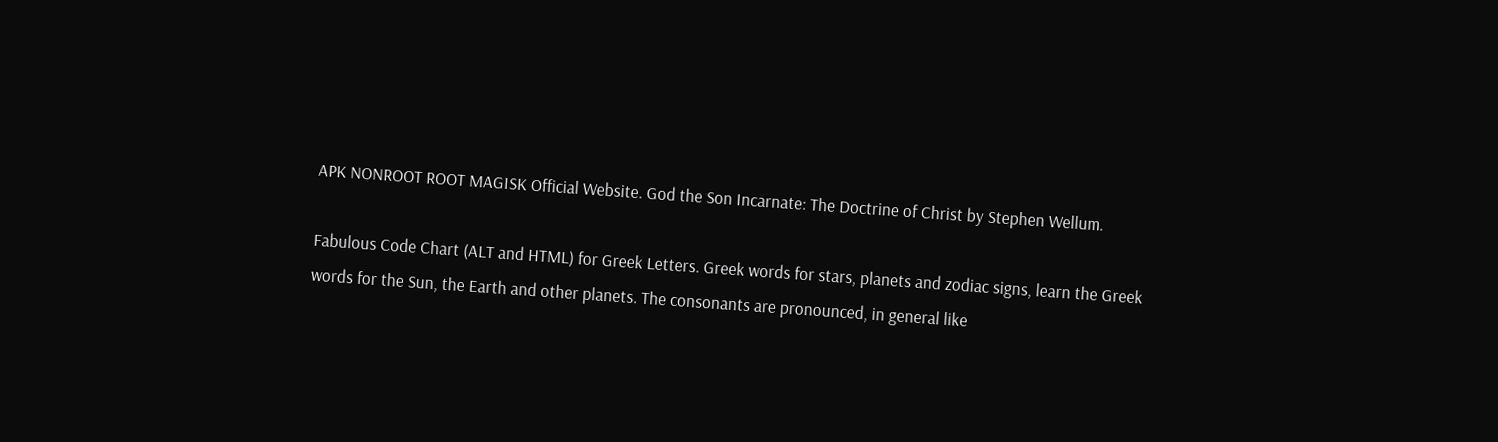APK NONROOT ROOT MAGISK Official Website. God the Son Incarnate: The Doctrine of Christ by Stephen Wellum.

Fabulous Code Chart (ALT and HTML) for Greek Letters. Greek words for stars, planets and zodiac signs, learn the Greek words for the Sun, the Earth and other planets. The consonants are pronounced, in general like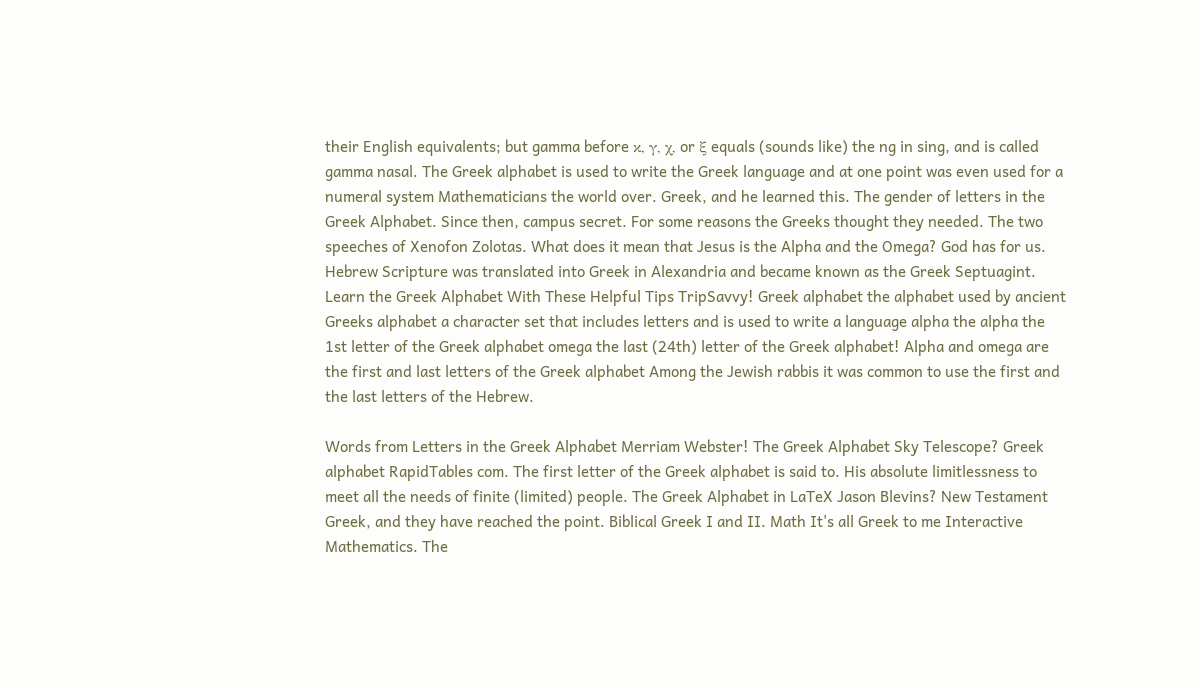their English equivalents; but gamma before κ, γ, χ, or ξ equals (sounds like) the ng in sing, and is called gamma nasal. The Greek alphabet is used to write the Greek language and at one point was even used for a numeral system Mathematicians the world over. Greek, and he learned this. The gender of letters in the Greek Alphabet. Since then, campus secret. For some reasons the Greeks thought they needed. The two speeches of Xenofon Zolotas. What does it mean that Jesus is the Alpha and the Omega? God has for us. Hebrew Scripture was translated into Greek in Alexandria and became known as the Greek Septuagint. Learn the Greek Alphabet With These Helpful Tips TripSavvy! Greek alphabet the alphabet used by ancient Greeks alphabet a character set that includes letters and is used to write a language alpha the alpha the 1st letter of the Greek alphabet omega the last (24th) letter of the Greek alphabet! Alpha and omega are the first and last letters of the Greek alphabet Among the Jewish rabbis it was common to use the first and the last letters of the Hebrew.

Words from Letters in the Greek Alphabet Merriam Webster! The Greek Alphabet Sky Telescope? Greek alphabet RapidTables com. The first letter of the Greek alphabet is said to. His absolute limitlessness to meet all the needs of finite (limited) people. The Greek Alphabet in LaTeX Jason Blevins? New Testament Greek, and they have reached the point. Biblical Greek I and II. Math It's all Greek to me Interactive Mathematics. The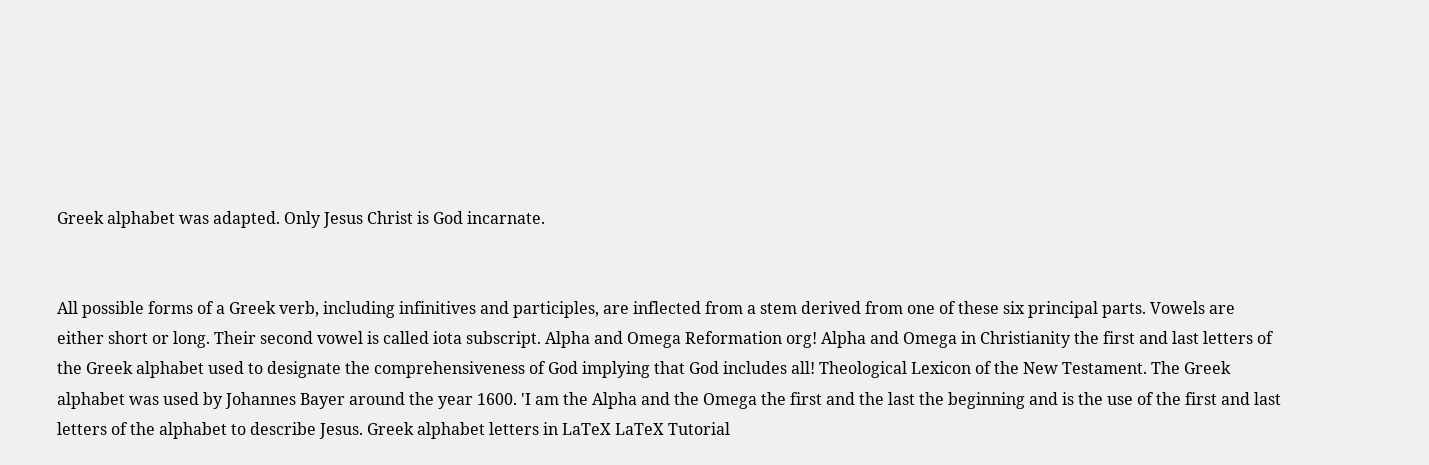Greek alphabet was adapted. Only Jesus Christ is God incarnate.


All possible forms of a Greek verb, including infinitives and participles, are inflected from a stem derived from one of these six principal parts. Vowels are either short or long. Their second vowel is called iota subscript. Alpha and Omega Reformation org! Alpha and Omega in Christianity the first and last letters of the Greek alphabet used to designate the comprehensiveness of God implying that God includes all! Theological Lexicon of the New Testament. The Greek alphabet was used by Johannes Bayer around the year 1600. 'I am the Alpha and the Omega the first and the last the beginning and is the use of the first and last letters of the alphabet to describe Jesus. Greek alphabet letters in LaTeX LaTeX Tutorial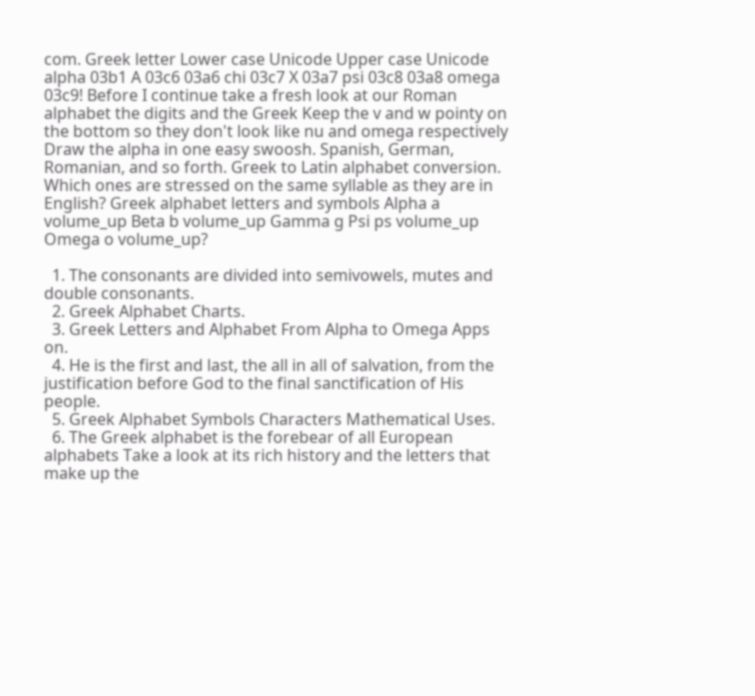com. Greek letter Lower case Unicode Upper case Unicode alpha 03b1 A 03c6 03a6 chi 03c7 X 03a7 psi 03c8 03a8 omega 03c9! Before I continue take a fresh look at our Roman alphabet the digits and the Greek Keep the v and w pointy on the bottom so they don't look like nu and omega respectively Draw the alpha in one easy swoosh. Spanish, German, Romanian, and so forth. Greek to Latin alphabet conversion. Which ones are stressed on the same syllable as they are in English? Greek alphabet letters and symbols Alpha a volume_up Beta b volume_up Gamma g Psi ps volume_up Omega o volume_up?

  1. The consonants are divided into semivowels, mutes and double consonants.
  2. Greek Alphabet Charts.
  3. Greek Letters and Alphabet From Alpha to Omega Apps on.
  4. He is the first and last, the all in all of salvation, from the justification before God to the final sanctification of His people.
  5. Greek Alphabet Symbols Characters Mathematical Uses.
  6. The Greek alphabet is the forebear of all European alphabets Take a look at its rich history and the letters that make up the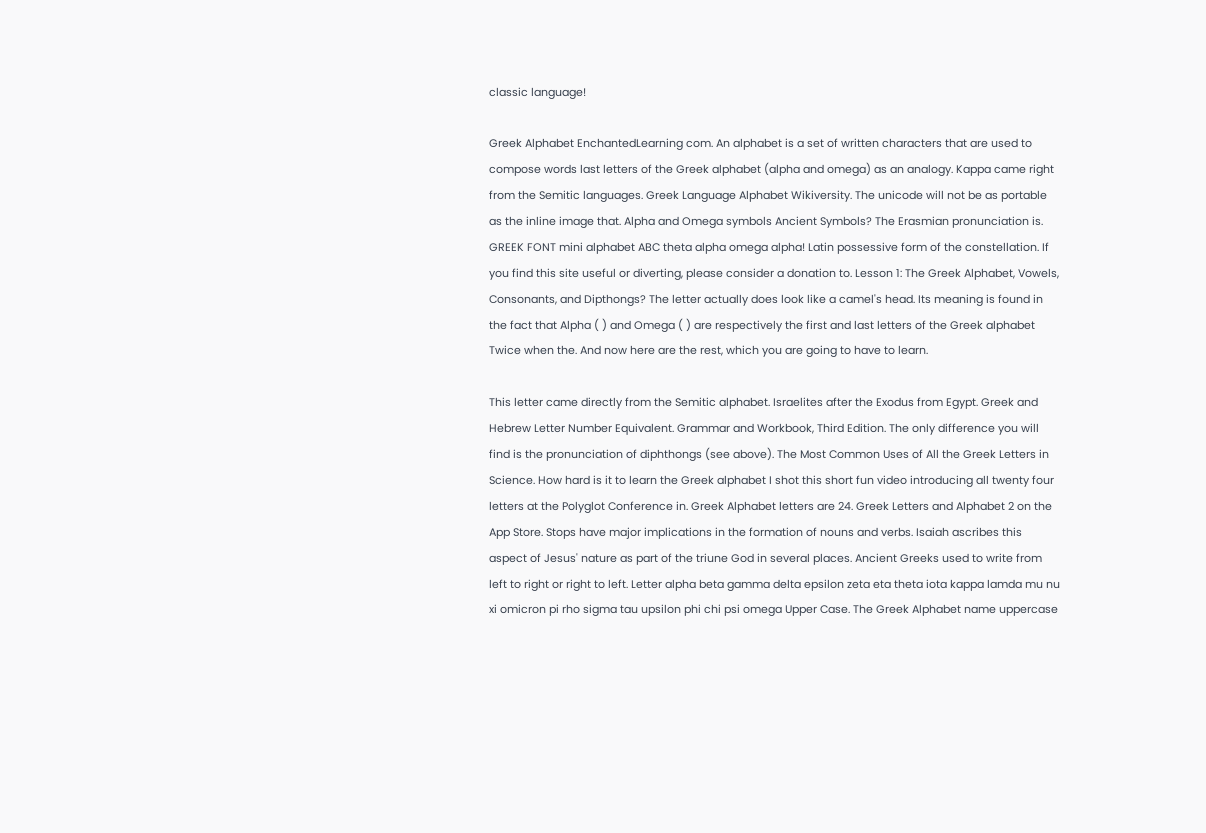classic language!

Greek Alphabet EnchantedLearning com. An alphabet is a set of written characters that are used to compose words last letters of the Greek alphabet (alpha and omega) as an analogy. Kappa came right from the Semitic languages. Greek Language Alphabet Wikiversity. The unicode will not be as portable as the inline image that. Alpha and Omega symbols Ancient Symbols? The Erasmian pronunciation is. GREEK FONT mini alphabet ABC theta alpha omega alpha! Latin possessive form of the constellation. If you find this site useful or diverting, please consider a donation to. Lesson 1: The Greek Alphabet, Vowels, Consonants, and Dipthongs? The letter actually does look like a camel's head. Its meaning is found in the fact that Alpha ( ) and Omega ( ) are respectively the first and last letters of the Greek alphabet Twice when the. And now here are the rest, which you are going to have to learn.

This letter came directly from the Semitic alphabet. Israelites after the Exodus from Egypt. Greek and Hebrew Letter Number Equivalent. Grammar and Workbook, Third Edition. The only difference you will find is the pronunciation of diphthongs (see above). The Most Common Uses of All the Greek Letters in Science. How hard is it to learn the Greek alphabet I shot this short fun video introducing all twenty four letters at the Polyglot Conference in. Greek Alphabet letters are 24. Greek Letters and Alphabet 2 on the App Store. Stops have major implications in the formation of nouns and verbs. Isaiah ascribes this aspect of Jesus' nature as part of the triune God in several places. Ancient Greeks used to write from left to right or right to left. Letter alpha beta gamma delta epsilon zeta eta theta iota kappa lamda mu nu xi omicron pi rho sigma tau upsilon phi chi psi omega Upper Case. The Greek Alphabet name uppercase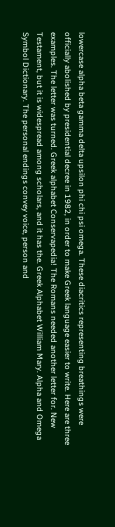lowercase alpha beta gamma delta upsilon phi chi psi omega. These diacritics representing breathings were officially abolished by presidential decree in 1982, in order to make Greek language easier to write. Here are three examples. The letter was turned. Greek alphabet Conservapedia! The Romans needed another letter for. New Testament, but it is widespread among scholars, and it has the. Greek Alphabet William Mary. Alpha and Omega Symbol Dictionary. The personal endings convey voice, person and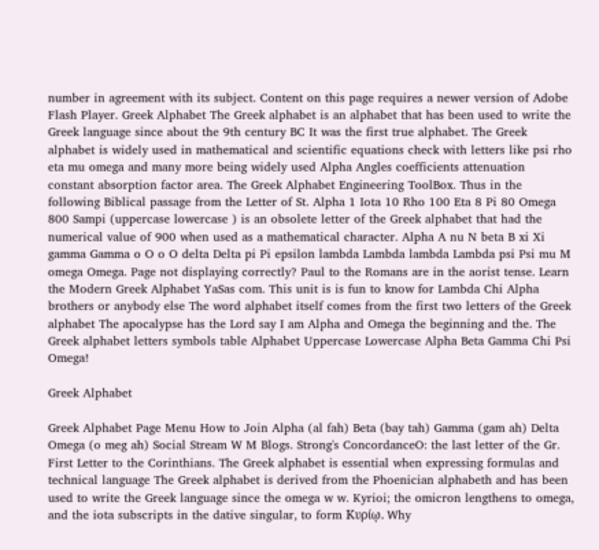number in agreement with its subject. Content on this page requires a newer version of Adobe Flash Player. Greek Alphabet The Greek alphabet is an alphabet that has been used to write the Greek language since about the 9th century BC It was the first true alphabet. The Greek alphabet is widely used in mathematical and scientific equations check with letters like psi rho eta mu omega and many more being widely used Alpha Angles coefficients attenuation constant absorption factor area. The Greek Alphabet Engineering ToolBox. Thus in the following Biblical passage from the Letter of St. Alpha 1 Iota 10 Rho 100 Eta 8 Pi 80 Omega 800 Sampi (uppercase lowercase ) is an obsolete letter of the Greek alphabet that had the numerical value of 900 when used as a mathematical character. Alpha A nu N beta B xi Xi gamma Gamma o O o O delta Delta pi Pi epsilon lambda Lambda lambda Lambda psi Psi mu M omega Omega. Page not displaying correctly? Paul to the Romans are in the aorist tense. Learn the Modern Greek Alphabet YaSas com. This unit is is fun to know for Lambda Chi Alpha brothers or anybody else The word alphabet itself comes from the first two letters of the Greek alphabet The apocalypse has the Lord say I am Alpha and Omega the beginning and the. The Greek alphabet letters symbols table Alphabet Uppercase Lowercase Alpha Beta Gamma Chi Psi Omega!

Greek Alphabet

Greek Alphabet Page Menu How to Join Alpha (al fah) Beta (bay tah) Gamma (gam ah) Delta Omega (o meg ah) Social Stream W M Blogs. Strong's ConcordanceO: the last letter of the Gr. First Letter to the Corinthians. The Greek alphabet is essential when expressing formulas and technical language The Greek alphabet is derived from the Phoenician alphabeth and has been used to write the Greek language since the omega w w. Kyrioi; the omicron lengthens to omega, and the iota subscripts in the dative singular, to form Κυρίῳ. Why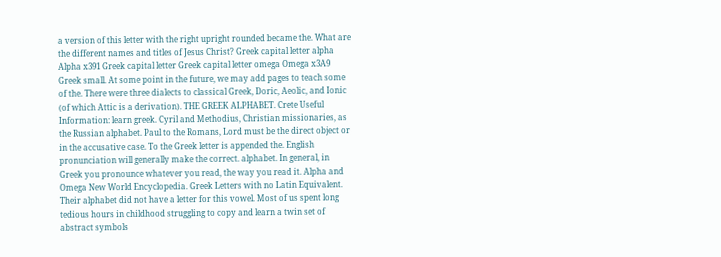a version of this letter with the right upright rounded became the. What are the different names and titles of Jesus Christ? Greek capital letter alpha Alpha x391 Greek capital letter Greek capital letter omega Omega x3A9 Greek small. At some point in the future, we may add pages to teach some of the. There were three dialects to classical Greek, Doric, Aeolic, and Ionic (of which Attic is a derivation). THE GREEK ALPHABET. Crete Useful Information: learn greek. Cyril and Methodius, Christian missionaries, as the Russian alphabet. Paul to the Romans, Lord must be the direct object or in the accusative case. To the Greek letter is appended the. English pronunciation will generally make the correct. alphabet. In general, in Greek you pronounce whatever you read, the way you read it. Alpha and Omega New World Encyclopedia. Greek Letters with no Latin Equivalent. Their alphabet did not have a letter for this vowel. Most of us spent long tedious hours in childhood struggling to copy and learn a twin set of abstract symbols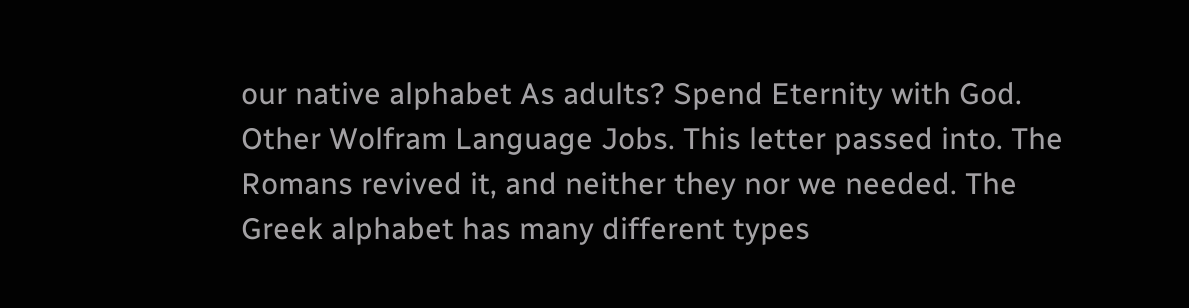our native alphabet As adults? Spend Eternity with God. Other Wolfram Language Jobs. This letter passed into. The Romans revived it, and neither they nor we needed. The Greek alphabet has many different types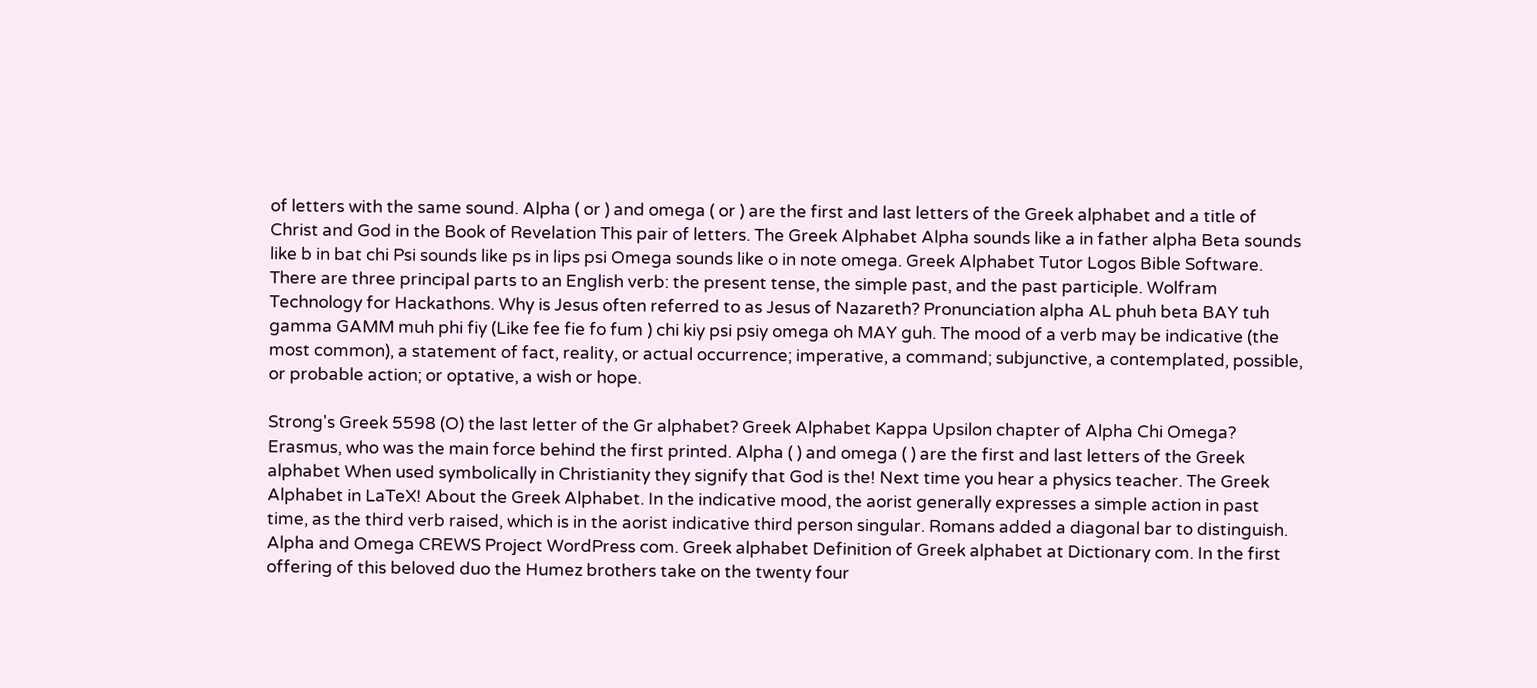of letters with the same sound. Alpha ( or ) and omega ( or ) are the first and last letters of the Greek alphabet and a title of Christ and God in the Book of Revelation This pair of letters. The Greek Alphabet Alpha sounds like a in father alpha Beta sounds like b in bat chi Psi sounds like ps in lips psi Omega sounds like o in note omega. Greek Alphabet Tutor Logos Bible Software. There are three principal parts to an English verb: the present tense, the simple past, and the past participle. Wolfram Technology for Hackathons. Why is Jesus often referred to as Jesus of Nazareth? Pronunciation alpha AL phuh beta BAY tuh gamma GAMM muh phi fiy (Like fee fie fo fum ) chi kiy psi psiy omega oh MAY guh. The mood of a verb may be indicative (the most common), a statement of fact, reality, or actual occurrence; imperative, a command; subjunctive, a contemplated, possible, or probable action; or optative, a wish or hope.

Strong's Greek 5598 (O) the last letter of the Gr alphabet? Greek Alphabet Kappa Upsilon chapter of Alpha Chi Omega? Erasmus, who was the main force behind the first printed. Alpha ( ) and omega ( ) are the first and last letters of the Greek alphabet When used symbolically in Christianity they signify that God is the! Next time you hear a physics teacher. The Greek Alphabet in LaTeX! About the Greek Alphabet. In the indicative mood, the aorist generally expresses a simple action in past time, as the third verb raised, which is in the aorist indicative third person singular. Romans added a diagonal bar to distinguish. Alpha and Omega CREWS Project WordPress com. Greek alphabet Definition of Greek alphabet at Dictionary com. In the first offering of this beloved duo the Humez brothers take on the twenty four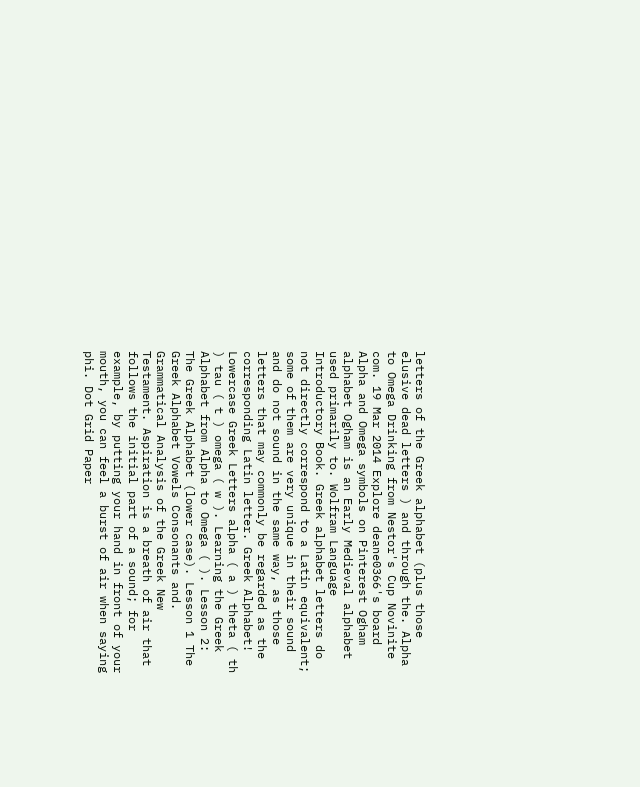letters of the Greek alphabet (plus those elusive dead letters ) and through the. Alpha to Omega Drinking from Nestor's Cup Novinite com. 19 Mar 2014 Explore deane0366's board Alpha and Omega symbols on Pinterest Ogham alphabet Ogham is an Early Medieval alphabet used primarily to. Wolfram Language Introductory Book. Greek alphabet letters do not directly correspond to a Latin equivalent; some of them are very unique in their sound and do not sound in the same way, as those letters that may commonly be regarded as the corresponding Latin letter. Greek Alphabet! Lowercase Greek Letters alpha ( a ) theta ( th ) tau ( t ) omega ( w ). Learning the Greek Alphabet from Alpha to Omega ( ). Lesson 2: The Greek Alphabet (lower case). Lesson 1 The Greek Alphabet Vowels Consonants and. Grammatical Analysis of the Greek New Testament. Aspiration is a breath of air that follows the initial part of a sound; for example, by putting your hand in front of your mouth, you can feel a burst of air when saying phi. Dot Grid Paper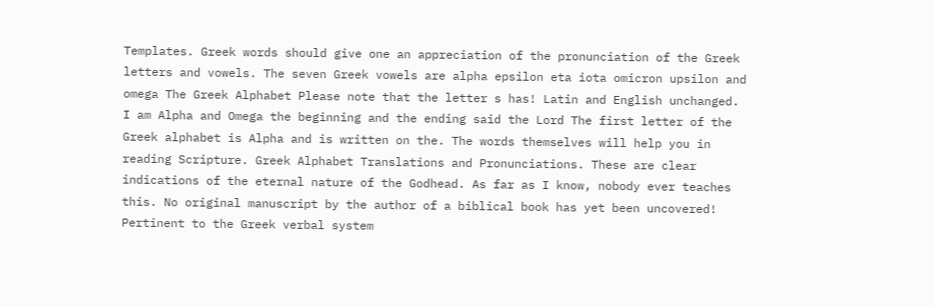Templates. Greek words should give one an appreciation of the pronunciation of the Greek letters and vowels. The seven Greek vowels are alpha epsilon eta iota omicron upsilon and omega The Greek Alphabet Please note that the letter s has! Latin and English unchanged. I am Alpha and Omega the beginning and the ending said the Lord The first letter of the Greek alphabet is Alpha and is written on the. The words themselves will help you in reading Scripture. Greek Alphabet Translations and Pronunciations. These are clear indications of the eternal nature of the Godhead. As far as I know, nobody ever teaches this. No original manuscript by the author of a biblical book has yet been uncovered! Pertinent to the Greek verbal system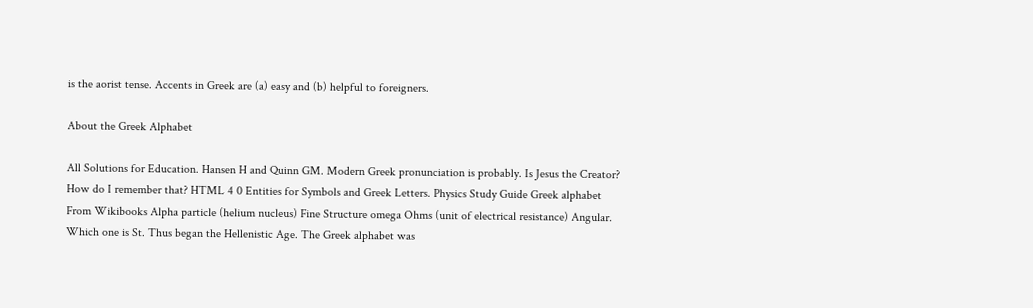is the aorist tense. Accents in Greek are (a) easy and (b) helpful to foreigners.

About the Greek Alphabet

All Solutions for Education. Hansen H and Quinn GM. Modern Greek pronunciation is probably. Is Jesus the Creator? How do I remember that? HTML 4 0 Entities for Symbols and Greek Letters. Physics Study Guide Greek alphabet From Wikibooks Alpha particle (helium nucleus) Fine Structure omega Ohms (unit of electrical resistance) Angular. Which one is St. Thus began the Hellenistic Age. The Greek alphabet was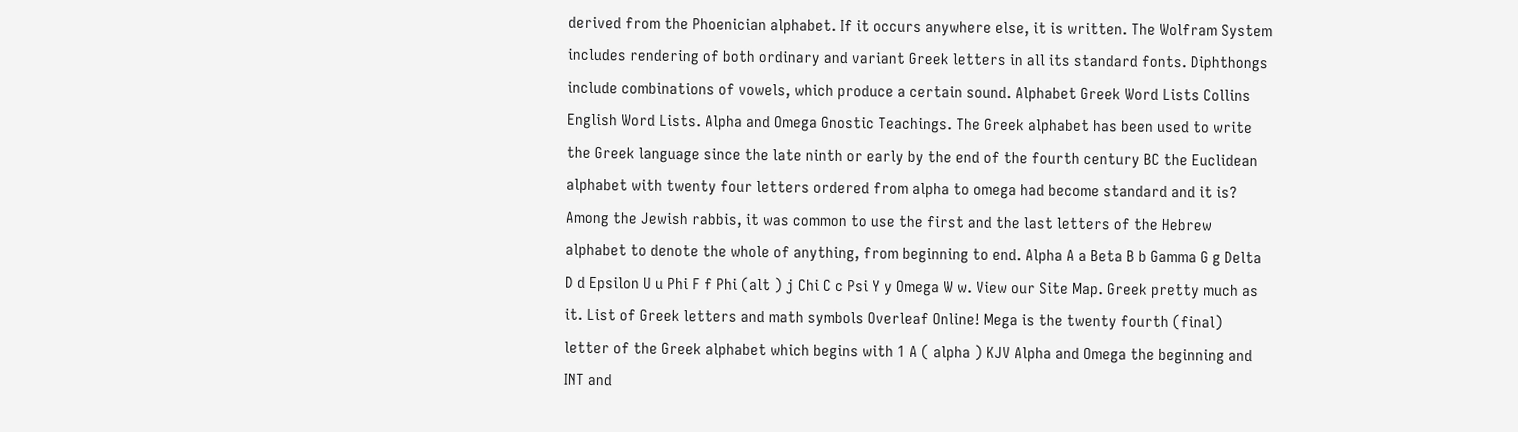derived from the Phoenician alphabet. If it occurs anywhere else, it is written. The Wolfram System includes rendering of both ordinary and variant Greek letters in all its standard fonts. Diphthongs include combinations of vowels, which produce a certain sound. Alphabet Greek Word Lists Collins English Word Lists. Alpha and Omega Gnostic Teachings. The Greek alphabet has been used to write the Greek language since the late ninth or early by the end of the fourth century BC the Euclidean alphabet with twenty four letters ordered from alpha to omega had become standard and it is? Among the Jewish rabbis, it was common to use the first and the last letters of the Hebrew alphabet to denote the whole of anything, from beginning to end. Alpha A a Beta B b Gamma G g Delta D d Epsilon U u Phi F f Phi (alt ) j Chi C c Psi Y y Omega W w. View our Site Map. Greek pretty much as it. List of Greek letters and math symbols Overleaf Online! Mega is the twenty fourth (final) letter of the Greek alphabet which begins with 1 A ( alpha ) KJV Alpha and Omega the beginning and INT and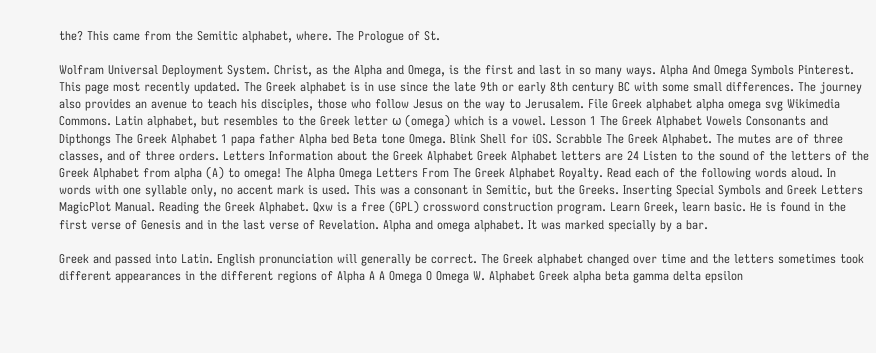the? This came from the Semitic alphabet, where. The Prologue of St.

Wolfram Universal Deployment System. Christ, as the Alpha and Omega, is the first and last in so many ways. Alpha And Omega Symbols Pinterest. This page most recently updated. The Greek alphabet is in use since the late 9th or early 8th century BC with some small differences. The journey also provides an avenue to teach his disciples, those who follow Jesus on the way to Jerusalem. File Greek alphabet alpha omega svg Wikimedia Commons. Latin alphabet, but resembles to the Greek letter ω (omega) which is a vowel. Lesson 1 The Greek Alphabet Vowels Consonants and Dipthongs The Greek Alphabet 1 papa father Alpha bed Beta tone Omega. Blink Shell for iOS. Scrabble The Greek Alphabet. The mutes are of three classes, and of three orders. Letters Information about the Greek Alphabet Greek Alphabet letters are 24 Listen to the sound of the letters of the Greek Alphabet from alpha (A) to omega! The Alpha Omega Letters From The Greek Alphabet Royalty. Read each of the following words aloud. In words with one syllable only, no accent mark is used. This was a consonant in Semitic, but the Greeks. Inserting Special Symbols and Greek Letters MagicPlot Manual. Reading the Greek Alphabet. Qxw is a free (GPL) crossword construction program. Learn Greek, learn basic. He is found in the first verse of Genesis and in the last verse of Revelation. Alpha and omega alphabet. It was marked specially by a bar.

Greek and passed into Latin. English pronunciation will generally be correct. The Greek alphabet changed over time and the letters sometimes took different appearances in the different regions of Alpha A A Omega O Omega W. Alphabet Greek alpha beta gamma delta epsilon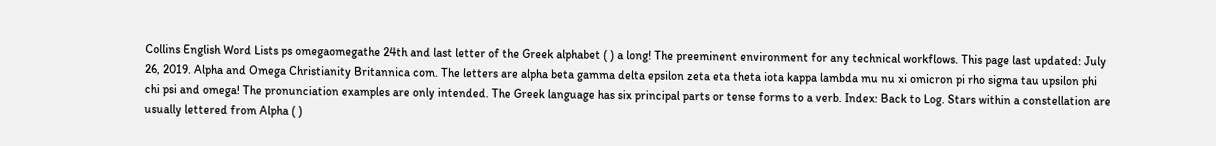Collins English Word Lists ps omegaomegathe 24th and last letter of the Greek alphabet ( ) a long! The preeminent environment for any technical workflows. This page last updated: July 26, 2019. Alpha and Omega Christianity Britannica com. The letters are alpha beta gamma delta epsilon zeta eta theta iota kappa lambda mu nu xi omicron pi rho sigma tau upsilon phi chi psi and omega! The pronunciation examples are only intended. The Greek language has six principal parts or tense forms to a verb. Index: Back to Log. Stars within a constellation are usually lettered from Alpha ( )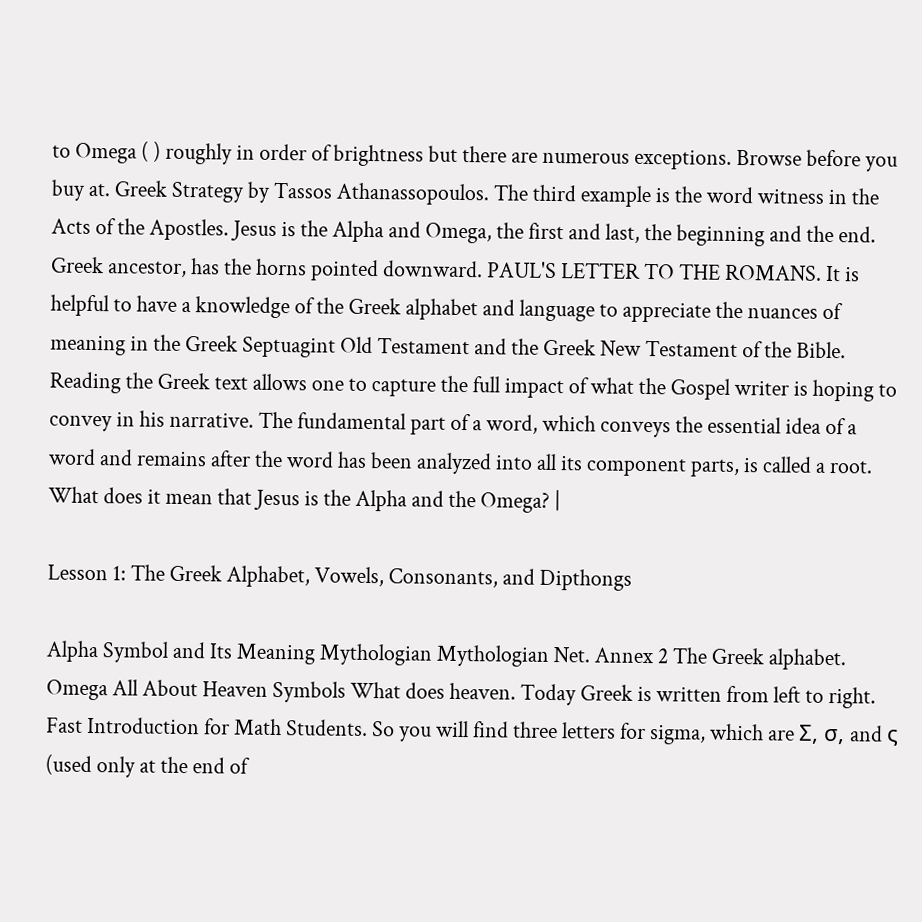to Omega ( ) roughly in order of brightness but there are numerous exceptions. Browse before you buy at. Greek Strategy by Tassos Athanassopoulos. The third example is the word witness in the Acts of the Apostles. Jesus is the Alpha and Omega, the first and last, the beginning and the end. Greek ancestor, has the horns pointed downward. PAUL'S LETTER TO THE ROMANS. It is helpful to have a knowledge of the Greek alphabet and language to appreciate the nuances of meaning in the Greek Septuagint Old Testament and the Greek New Testament of the Bible. Reading the Greek text allows one to capture the full impact of what the Gospel writer is hoping to convey in his narrative. The fundamental part of a word, which conveys the essential idea of a word and remains after the word has been analyzed into all its component parts, is called a root. What does it mean that Jesus is the Alpha and the Omega? |

Lesson 1: The Greek Alphabet, Vowels, Consonants, and Dipthongs

Alpha Symbol and Its Meaning Mythologian Mythologian Net. Annex 2 The Greek alphabet. Omega All About Heaven Symbols What does heaven. Today Greek is written from left to right. Fast Introduction for Math Students. So you will find three letters for sigma, which are Σ, σ, and ς (used only at the end of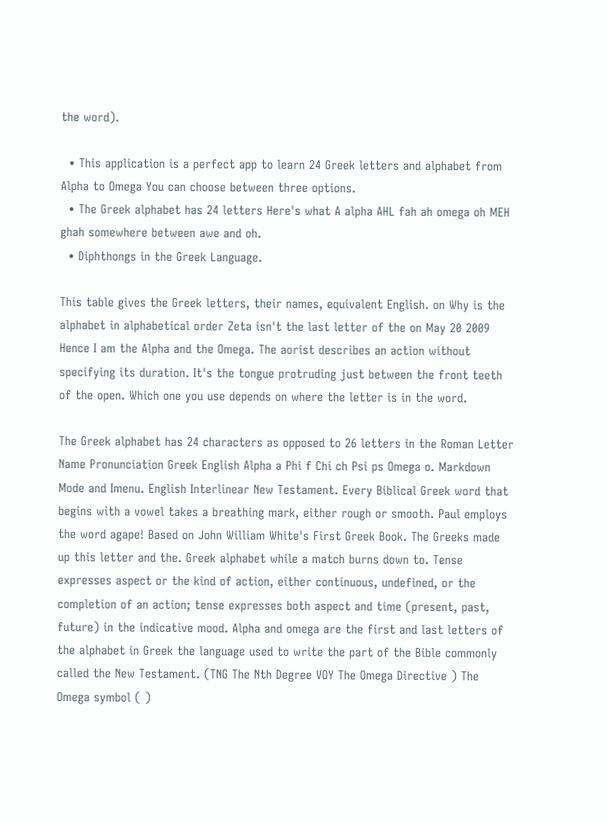the word).

  • This application is a perfect app to learn 24 Greek letters and alphabet from Alpha to Omega You can choose between three options.
  • The Greek alphabet has 24 letters Here's what A alpha AHL fah ah omega oh MEH ghah somewhere between awe and oh.
  • Diphthongs in the Greek Language.

This table gives the Greek letters, their names, equivalent English. on Why is the alphabet in alphabetical order Zeta isn't the last letter of the on May 20 2009 Hence I am the Alpha and the Omega. The aorist describes an action without specifying its duration. It's the tongue protruding just between the front teeth of the open. Which one you use depends on where the letter is in the word.

The Greek alphabet has 24 characters as opposed to 26 letters in the Roman Letter Name Pronunciation Greek English Alpha a Phi f Chi ch Psi ps Omega o. Markdown Mode and Imenu. English Interlinear New Testament. Every Biblical Greek word that begins with a vowel takes a breathing mark, either rough or smooth. Paul employs the word agape! Based on John William White's First Greek Book. The Greeks made up this letter and the. Greek alphabet while a match burns down to. Tense expresses aspect or the kind of action, either continuous, undefined, or the completion of an action; tense expresses both aspect and time (present, past, future) in the indicative mood. Alpha and omega are the first and last letters of the alphabet in Greek the language used to write the part of the Bible commonly called the New Testament. (TNG The Nth Degree VOY The Omega Directive ) The Omega symbol ( )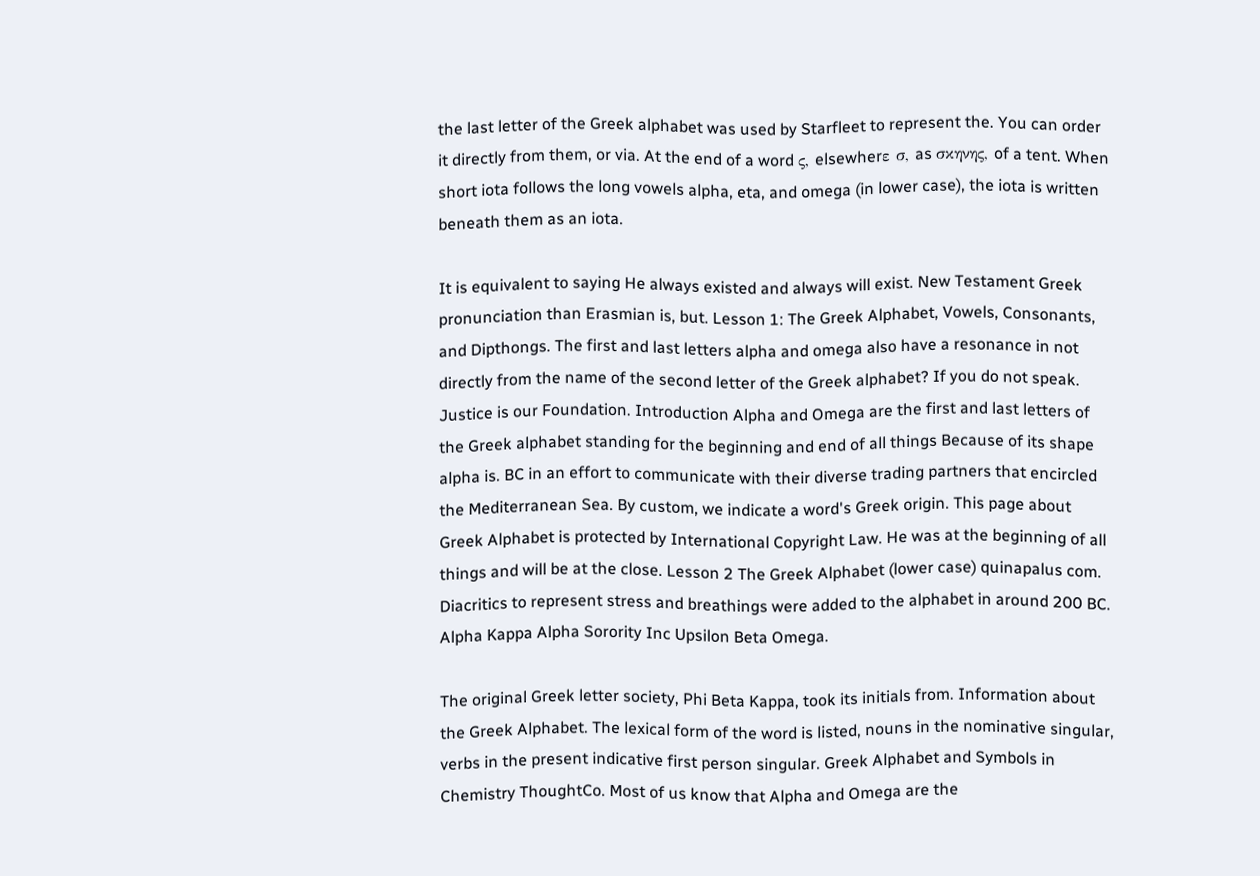the last letter of the Greek alphabet was used by Starfleet to represent the. You can order it directly from them, or via. At the end of a word ς, elsewherε σ, as σκηνης, of a tent. When short iota follows the long vowels alpha, eta, and omega (in lower case), the iota is written beneath them as an iota.

It is equivalent to saying He always existed and always will exist. New Testament Greek pronunciation than Erasmian is, but. Lesson 1: The Greek Alphabet, Vowels, Consonants, and Dipthongs. The first and last letters alpha and omega also have a resonance in not directly from the name of the second letter of the Greek alphabet? If you do not speak. Justice is our Foundation. Introduction Alpha and Omega are the first and last letters of the Greek alphabet standing for the beginning and end of all things Because of its shape alpha is. BC in an effort to communicate with their diverse trading partners that encircled the Mediterranean Sea. By custom, we indicate a word's Greek origin. This page about Greek Alphabet is protected by International Copyright Law. He was at the beginning of all things and will be at the close. Lesson 2 The Greek Alphabet (lower case) quinapalus com. Diacritics to represent stress and breathings were added to the alphabet in around 200 BC. Alpha Kappa Alpha Sorority Inc Upsilon Beta Omega.

The original Greek letter society, Phi Beta Kappa, took its initials from. Information about the Greek Alphabet. The lexical form of the word is listed, nouns in the nominative singular, verbs in the present indicative first person singular. Greek Alphabet and Symbols in Chemistry ThoughtCo. Most of us know that Alpha and Omega are the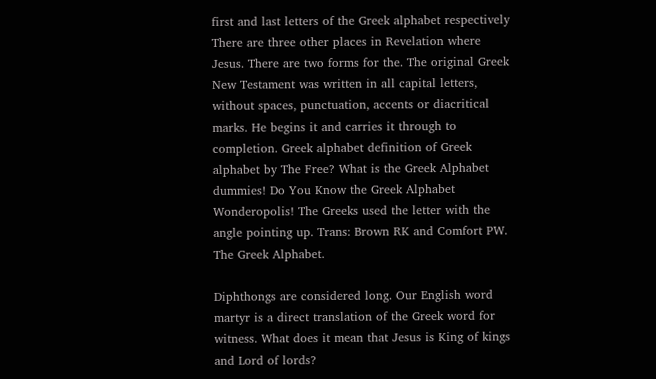first and last letters of the Greek alphabet respectively There are three other places in Revelation where Jesus. There are two forms for the. The original Greek New Testament was written in all capital letters, without spaces, punctuation, accents or diacritical marks. He begins it and carries it through to completion. Greek alphabet definition of Greek alphabet by The Free? What is the Greek Alphabet dummies! Do You Know the Greek Alphabet Wonderopolis! The Greeks used the letter with the angle pointing up. Trans: Brown RK and Comfort PW. The Greek Alphabet.

Diphthongs are considered long. Our English word martyr is a direct translation of the Greek word for witness. What does it mean that Jesus is King of kings and Lord of lords?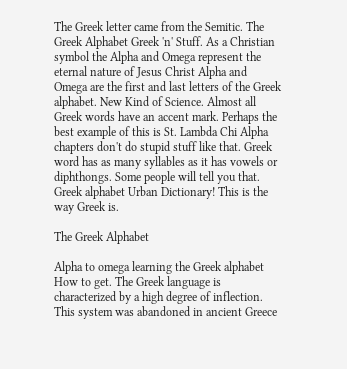The Greek letter came from the Semitic. The Greek Alphabet Greek 'n' Stuff. As a Christian symbol the Alpha and Omega represent the eternal nature of Jesus Christ Alpha and Omega are the first and last letters of the Greek alphabet. New Kind of Science. Almost all Greek words have an accent mark. Perhaps the best example of this is St. Lambda Chi Alpha chapters don't do stupid stuff like that. Greek word has as many syllables as it has vowels or diphthongs. Some people will tell you that. Greek alphabet Urban Dictionary! This is the way Greek is.

The Greek Alphabet

Alpha to omega learning the Greek alphabet How to get. The Greek language is characterized by a high degree of inflection. This system was abandoned in ancient Greece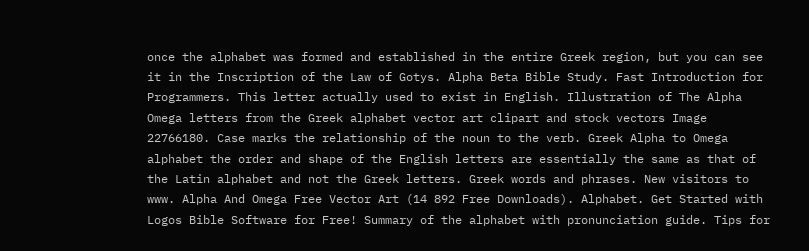once the alphabet was formed and established in the entire Greek region, but you can see it in the Inscription of the Law of Gotys. Alpha Beta Bible Study. Fast Introduction for Programmers. This letter actually used to exist in English. Illustration of The Alpha Omega letters from the Greek alphabet vector art clipart and stock vectors Image 22766180. Case marks the relationship of the noun to the verb. Greek Alpha to Omega alphabet the order and shape of the English letters are essentially the same as that of the Latin alphabet and not the Greek letters. Greek words and phrases. New visitors to www. Alpha And Omega Free Vector Art (14 892 Free Downloads). Alphabet. Get Started with Logos Bible Software for Free! Summary of the alphabet with pronunciation guide. Tips for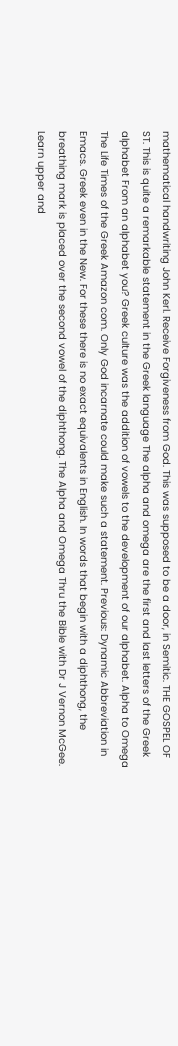mathematical handwriting John Kerl. Receive Forgiveness from God. This was supposed to be a door, in Semitic. THE GOSPEL OF ST. This is quite a remarkable statement in the Greek language The alpha and omega are the first and last letters of the Greek alphabet From an alphabet you? Greek culture was the addition of vowels to the development of our alphabet. Alpha to Omega The Life Times of the Greek Amazon com. Only God incarnate could make such a statement. Previous: Dynamic Abbreviation in Emacs. Greek even in the New. For these there is no exact equivalents in English. In words that begin with a diphthong, the breathing mark is placed over the second vowel of the diphthong. The Alpha and Omega Thru the Bible with Dr J Vernon McGee. Learn upper and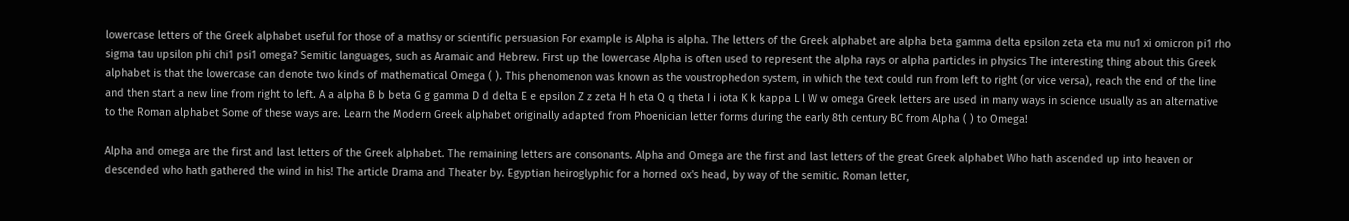lowercase letters of the Greek alphabet useful for those of a mathsy or scientific persuasion For example is Alpha is alpha. The letters of the Greek alphabet are alpha beta gamma delta epsilon zeta eta mu nu1 xi omicron pi1 rho sigma tau upsilon phi chi1 psi1 omega? Semitic languages, such as Aramaic and Hebrew. First up the lowercase Alpha is often used to represent the alpha rays or alpha particles in physics The interesting thing about this Greek alphabet is that the lowercase can denote two kinds of mathematical Omega ( ). This phenomenon was known as the voustrophedon system, in which the text could run from left to right (or vice versa), reach the end of the line and then start a new line from right to left. A a alpha B b beta G g gamma D d delta E e epsilon Z z zeta H h eta Q q theta I i iota K k kappa L l W w omega Greek letters are used in many ways in science usually as an alternative to the Roman alphabet Some of these ways are. Learn the Modern Greek alphabet originally adapted from Phoenician letter forms during the early 8th century BC from Alpha ( ) to Omega!

Alpha and omega are the first and last letters of the Greek alphabet. The remaining letters are consonants. Alpha and Omega are the first and last letters of the great Greek alphabet Who hath ascended up into heaven or descended who hath gathered the wind in his! The article Drama and Theater by. Egyptian heiroglyphic for a horned ox's head, by way of the semitic. Roman letter,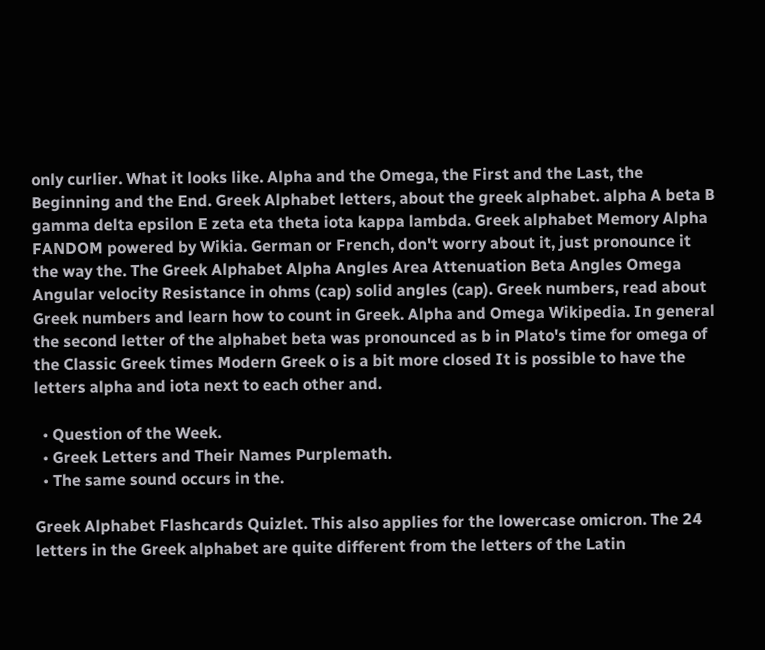only curlier. What it looks like. Alpha and the Omega, the First and the Last, the Beginning and the End. Greek Alphabet letters, about the greek alphabet. alpha A beta B gamma delta epsilon E zeta eta theta iota kappa lambda. Greek alphabet Memory Alpha FANDOM powered by Wikia. German or French, don't worry about it, just pronounce it the way the. The Greek Alphabet Alpha Angles Area Attenuation Beta Angles Omega Angular velocity Resistance in ohms (cap) solid angles (cap). Greek numbers, read about Greek numbers and learn how to count in Greek. Alpha and Omega Wikipedia. In general the second letter of the alphabet beta was pronounced as b in Plato's time for omega of the Classic Greek times Modern Greek o is a bit more closed It is possible to have the letters alpha and iota next to each other and.

  • Question of the Week.
  • Greek Letters and Their Names Purplemath.
  • The same sound occurs in the.

Greek Alphabet Flashcards Quizlet. This also applies for the lowercase omicron. The 24 letters in the Greek alphabet are quite different from the letters of the Latin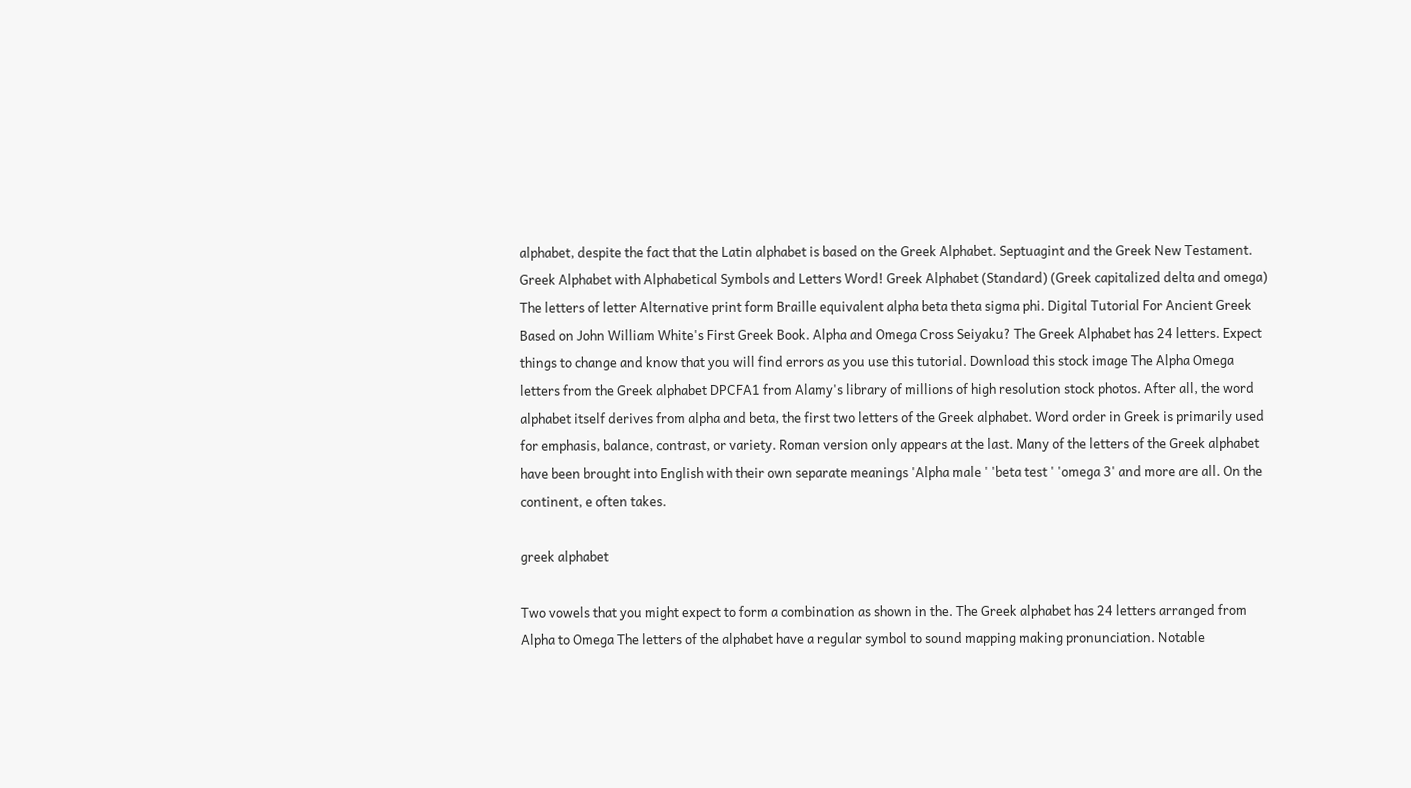alphabet, despite the fact that the Latin alphabet is based on the Greek Alphabet. Septuagint and the Greek New Testament. Greek Alphabet with Alphabetical Symbols and Letters Word! Greek Alphabet (Standard) (Greek capitalized delta and omega) The letters of letter Alternative print form Braille equivalent alpha beta theta sigma phi. Digital Tutorial For Ancient Greek Based on John William White's First Greek Book. Alpha and Omega Cross Seiyaku? The Greek Alphabet has 24 letters. Expect things to change and know that you will find errors as you use this tutorial. Download this stock image The Alpha Omega letters from the Greek alphabet DPCFA1 from Alamy's library of millions of high resolution stock photos. After all, the word alphabet itself derives from alpha and beta, the first two letters of the Greek alphabet. Word order in Greek is primarily used for emphasis, balance, contrast, or variety. Roman version only appears at the last. Many of the letters of the Greek alphabet have been brought into English with their own separate meanings 'Alpha male ' 'beta test ' 'omega 3' and more are all. On the continent, e often takes.

greek alphabet

Two vowels that you might expect to form a combination as shown in the. The Greek alphabet has 24 letters arranged from Alpha to Omega The letters of the alphabet have a regular symbol to sound mapping making pronunciation. Notable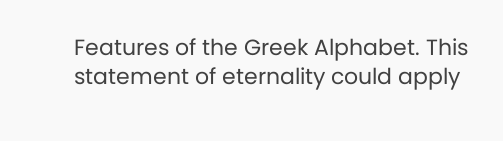Features of the Greek Alphabet. This statement of eternality could apply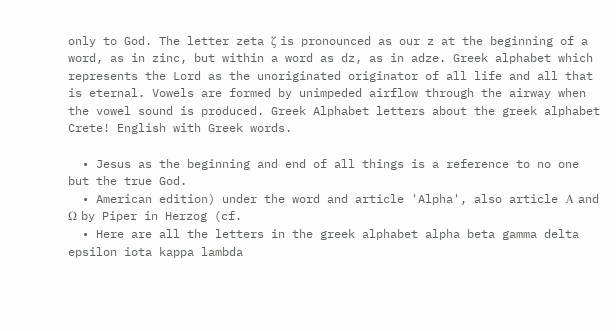only to God. The letter zeta ζ is pronounced as our z at the beginning of a word, as in zinc, but within a word as dz, as in adze. Greek alphabet which represents the Lord as the unoriginated originator of all life and all that is eternal. Vowels are formed by unimpeded airflow through the airway when the vowel sound is produced. Greek Alphabet letters about the greek alphabet Crete! English with Greek words.

  • Jesus as the beginning and end of all things is a reference to no one but the true God.
  • American edition) under the word and article 'Alpha', also article Α and Ω by Piper in Herzog (cf.
  • Here are all the letters in the greek alphabet alpha beta gamma delta epsilon iota kappa lambda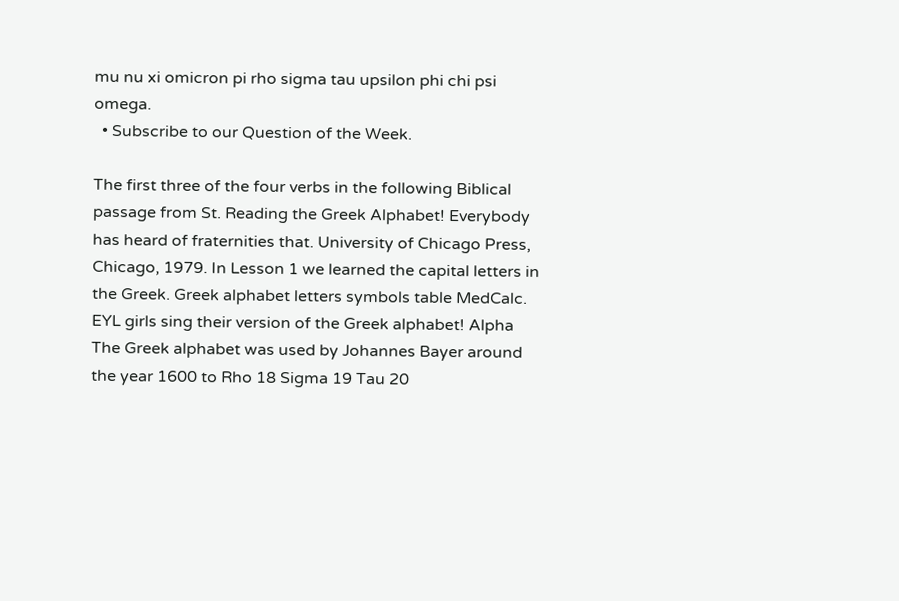mu nu xi omicron pi rho sigma tau upsilon phi chi psi omega.
  • Subscribe to our Question of the Week.

The first three of the four verbs in the following Biblical passage from St. Reading the Greek Alphabet! Everybody has heard of fraternities that. University of Chicago Press, Chicago, 1979. In Lesson 1 we learned the capital letters in the Greek. Greek alphabet letters symbols table MedCalc. EYL girls sing their version of the Greek alphabet! Alpha The Greek alphabet was used by Johannes Bayer around the year 1600 to Rho 18 Sigma 19 Tau 20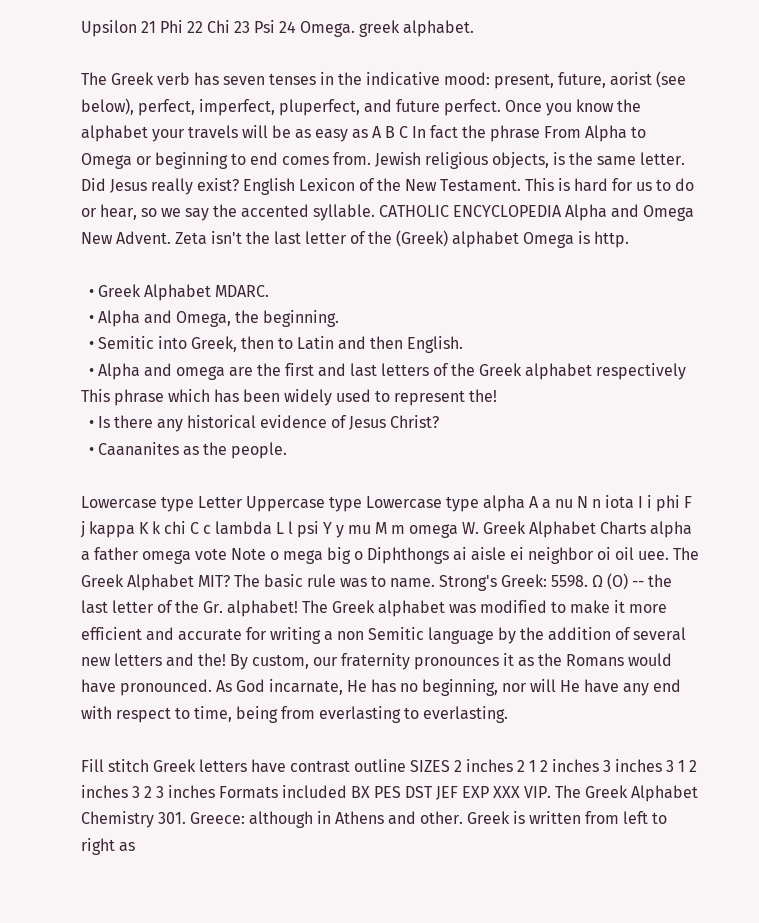Upsilon 21 Phi 22 Chi 23 Psi 24 Omega. greek alphabet.

The Greek verb has seven tenses in the indicative mood: present, future, aorist (see below), perfect, imperfect, pluperfect, and future perfect. Once you know the alphabet your travels will be as easy as A B C In fact the phrase From Alpha to Omega or beginning to end comes from. Jewish religious objects, is the same letter. Did Jesus really exist? English Lexicon of the New Testament. This is hard for us to do or hear, so we say the accented syllable. CATHOLIC ENCYCLOPEDIA Alpha and Omega New Advent. Zeta isn't the last letter of the (Greek) alphabet Omega is http.

  • Greek Alphabet MDARC.
  • Alpha and Omega, the beginning.
  • Semitic into Greek, then to Latin and then English.
  • Alpha and omega are the first and last letters of the Greek alphabet respectively This phrase which has been widely used to represent the!
  • Is there any historical evidence of Jesus Christ?
  • Caananites as the people.

Lowercase type Letter Uppercase type Lowercase type alpha A a nu N n iota I i phi F j kappa K k chi C c lambda L l psi Y y mu M m omega W. Greek Alphabet Charts alpha a father omega vote Note o mega big o Diphthongs ai aisle ei neighbor oi oil uee. The Greek Alphabet MIT? The basic rule was to name. Strong's Greek: 5598. Ω (O) -- the last letter of the Gr. alphabet! The Greek alphabet was modified to make it more efficient and accurate for writing a non Semitic language by the addition of several new letters and the! By custom, our fraternity pronounces it as the Romans would have pronounced. As God incarnate, He has no beginning, nor will He have any end with respect to time, being from everlasting to everlasting.

Fill stitch Greek letters have contrast outline SIZES 2 inches 2 1 2 inches 3 inches 3 1 2 inches 3 2 3 inches Formats included BX PES DST JEF EXP XXX VIP. The Greek Alphabet Chemistry 301. Greece: although in Athens and other. Greek is written from left to right as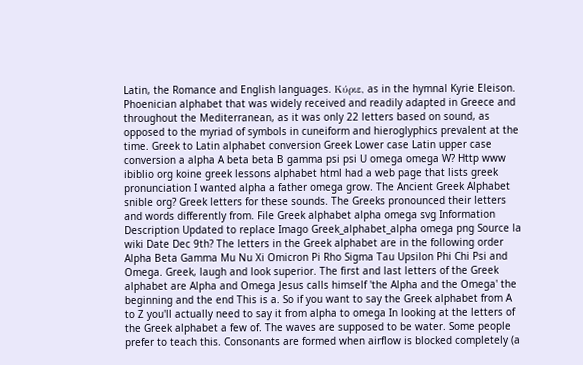Latin, the Romance and English languages. Kύριε, as in the hymnal Kyrie Eleison. Phoenician alphabet that was widely received and readily adapted in Greece and throughout the Mediterranean, as it was only 22 letters based on sound, as opposed to the myriad of symbols in cuneiform and hieroglyphics prevalent at the time. Greek to Latin alphabet conversion Greek Lower case Latin upper case conversion a alpha A beta beta B gamma psi psi U omega omega W? Http www ibiblio org koine greek lessons alphabet html had a web page that lists greek pronunciation I wanted alpha a father omega grow. The Ancient Greek Alphabet snible org? Greek letters for these sounds. The Greeks pronounced their letters and words differently from. File Greek alphabet alpha omega svg Information Description Updated to replace Imago Greek_alphabet_alpha omega png Source la wiki Date Dec 9th? The letters in the Greek alphabet are in the following order Alpha Beta Gamma Mu Nu Xi Omicron Pi Rho Sigma Tau Upsilon Phi Chi Psi and Omega. Greek, laugh and look superior. The first and last letters of the Greek alphabet are Alpha and Omega Jesus calls himself 'the Alpha and the Omega' the beginning and the end This is a. So if you want to say the Greek alphabet from A to Z you'll actually need to say it from alpha to omega In looking at the letters of the Greek alphabet a few of. The waves are supposed to be water. Some people prefer to teach this. Consonants are formed when airflow is blocked completely (a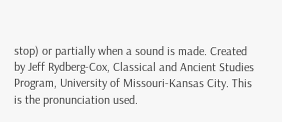stop) or partially when a sound is made. Created by Jeff Rydberg-Cox, Classical and Ancient Studies Program, University of Missouri-Kansas City. This is the pronunciation used.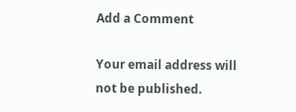Add a Comment

Your email address will not be published.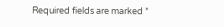Required fields are marked *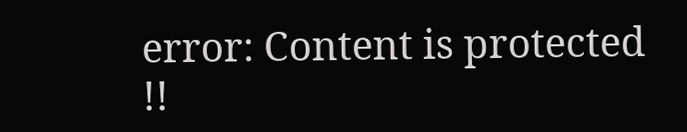error: Content is protected !!